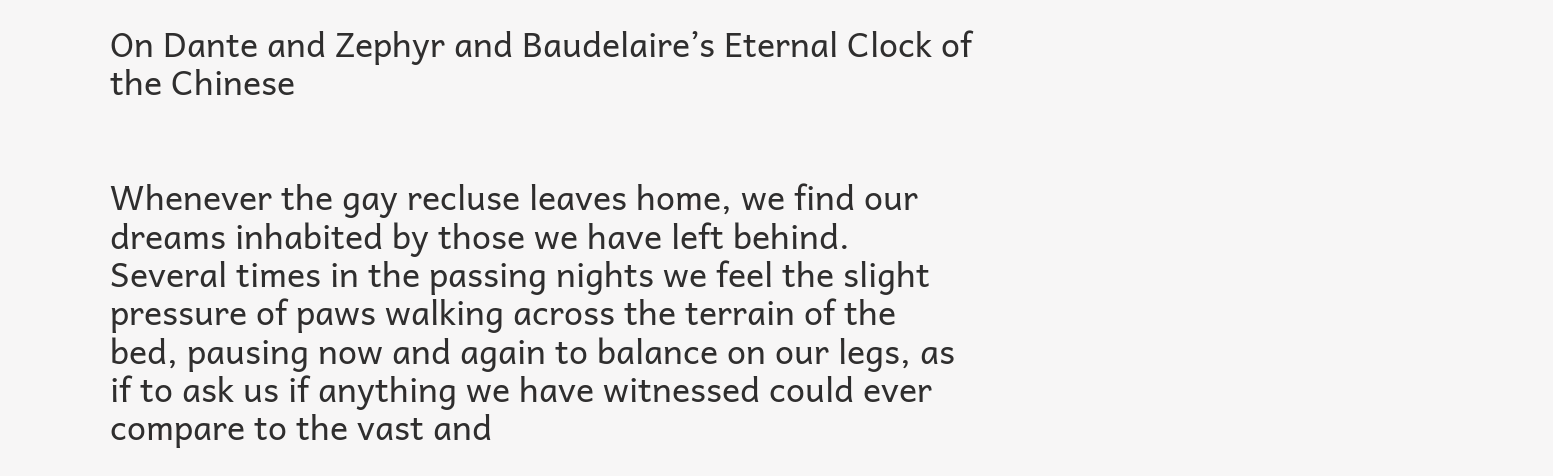On Dante and Zephyr and Baudelaire’s Eternal Clock of the Chinese


Whenever the gay recluse leaves home, we find our dreams inhabited by those we have left behind. Several times in the passing nights we feel the slight pressure of paws walking across the terrain of the bed, pausing now and again to balance on our legs, as if to ask us if anything we have witnessed could ever compare to the vast and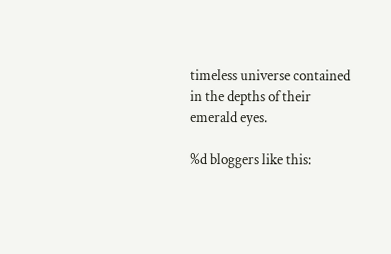timeless universe contained in the depths of their emerald eyes.

%d bloggers like this: